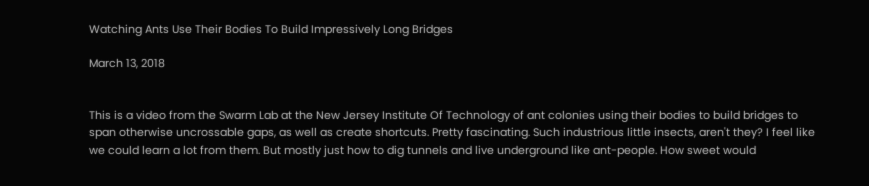Watching Ants Use Their Bodies To Build Impressively Long Bridges

March 13, 2018


This is a video from the Swarm Lab at the New Jersey Institute Of Technology of ant colonies using their bodies to build bridges to span otherwise uncrossable gaps, as well as create shortcuts. Pretty fascinating. Such industrious little insects, aren't they? I feel like we could learn a lot from them. But mostly just how to dig tunnels and live underground like ant-people. How sweet would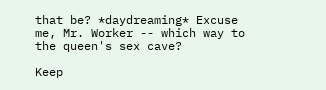that be? *daydreaming* Excuse me, Mr. Worker -- which way to the queen's sex cave?

Keep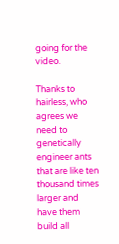going for the video.

Thanks to hairless, who agrees we need to genetically engineer ants that are like ten thousand times larger and have them build all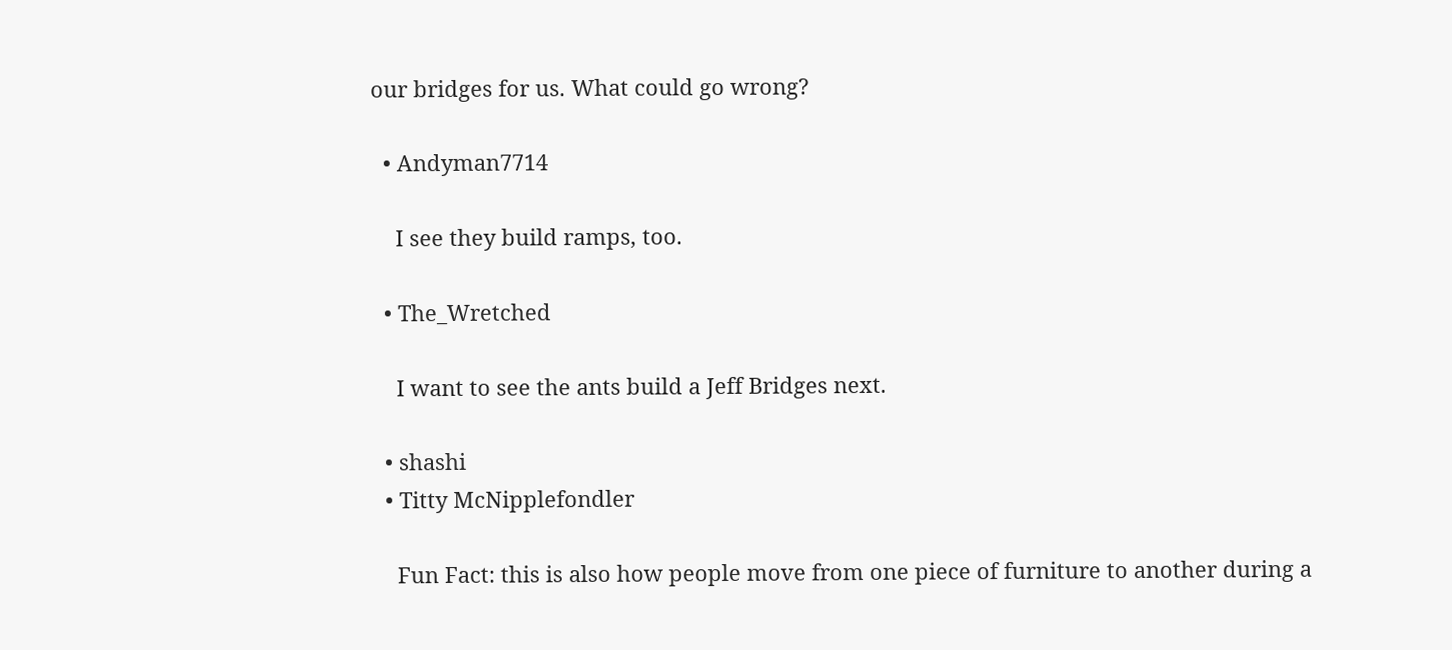our bridges for us. What could go wrong?

  • Andyman7714

    I see they build ramps, too.

  • The_Wretched

    I want to see the ants build a Jeff Bridges next.

  • shashi
  • Titty McNipplefondler

    Fun Fact: this is also how people move from one piece of furniture to another during a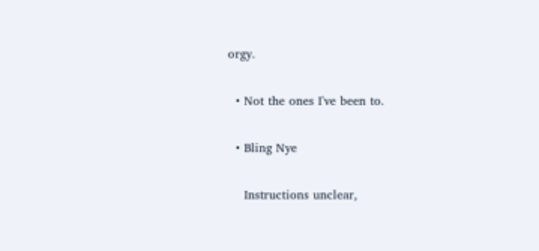orgy.

  • Not the ones I've been to.

  • Bling Nye

    Instructions unclear,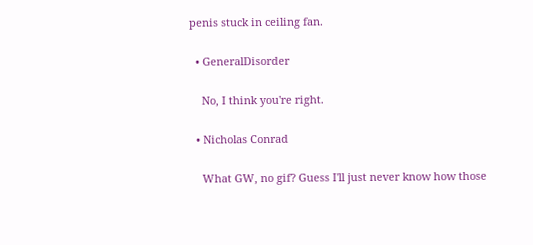penis stuck in ceiling fan.

  • GeneralDisorder

    No, I think you're right.

  • Nicholas Conrad

    What GW, no gif? Guess I'll just never know how those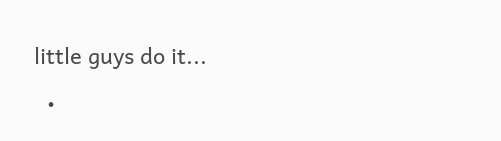little guys do it...

  •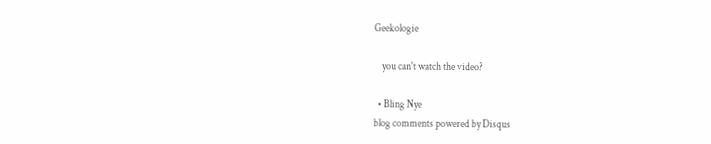Geekologie

    you can't watch the video?

  • Bling Nye
blog comments powered by Disqus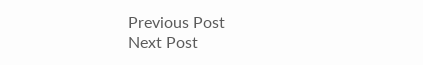Previous Post
Next Post